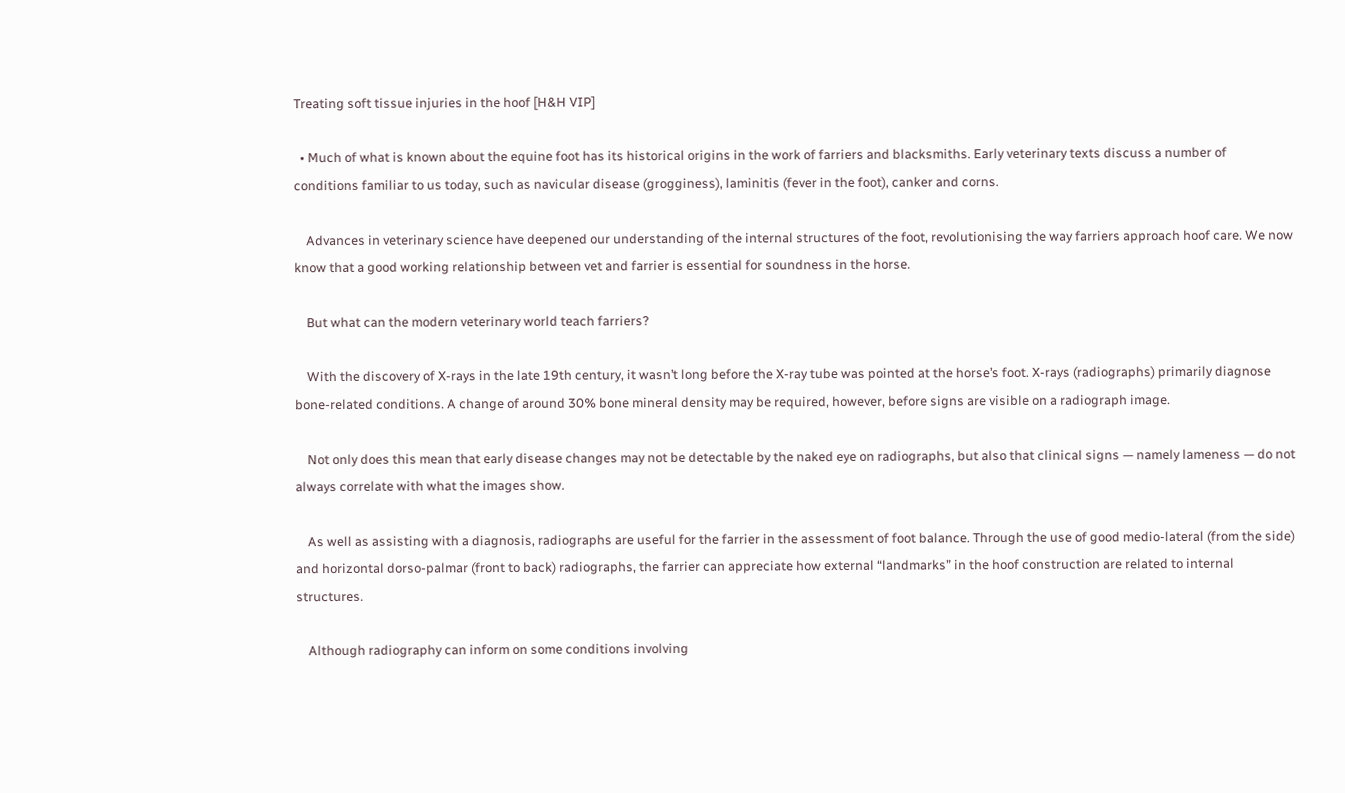Treating soft tissue injuries in the hoof [H&H VIP]

  • Much of what is known about the equine foot has its historical origins in the work of farriers and blacksmiths. Early veterinary texts discuss a number of conditions familiar to us today, such as navicular disease (grogginess), laminitis (fever in the foot), canker and corns.

    Advances in veterinary science have deepened our understanding of the internal structures of the foot, revolutionising the way farriers approach hoof care. We now know that a good working relationship between vet and farrier is essential for soundness in the horse.

    But what can the modern veterinary world teach farriers?

    With the discovery of X-rays in the late 19th century, it wasn’t long before the X-ray tube was pointed at the horse’s foot. X-rays (radiographs) primarily diagnose bone-related conditions. A change of around 30% bone mineral density may be required, however, before signs are visible on a radiograph image.

    Not only does this mean that early disease changes may not be detectable by the naked eye on radiographs, but also that clinical signs — namely lameness — do not always correlate with what the images show.

    As well as assisting with a diagnosis, radiographs are useful for the farrier in the assessment of foot balance. Through the use of good medio-lateral (from the side) and horizontal dorso-palmar (front to back) radiographs, the farrier can appreciate how external “landmarks” in the hoof construction are related to internal structures.

    Although radiography can inform on some conditions involving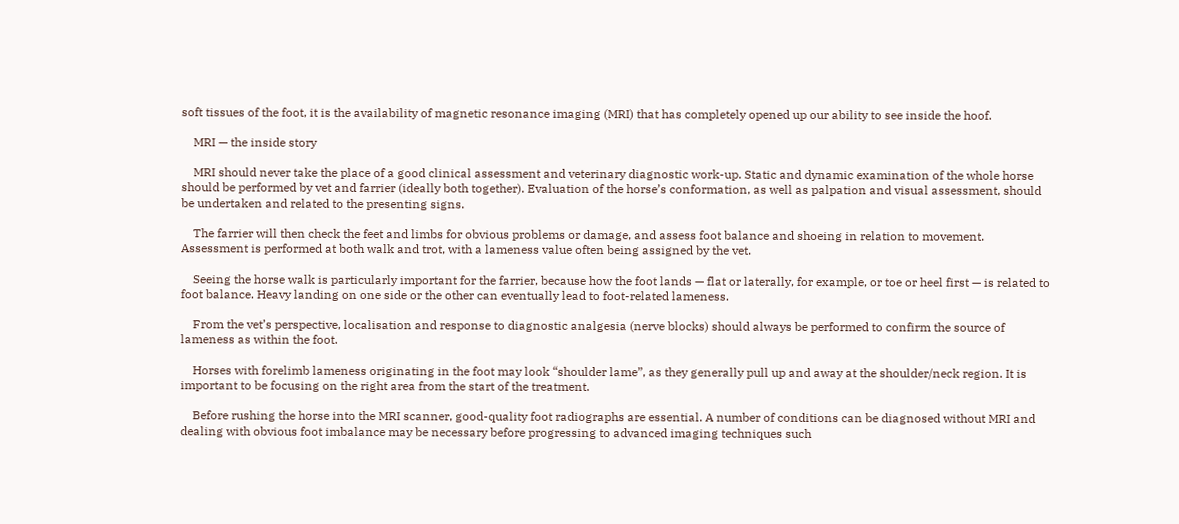soft tissues of the foot, it is the availability of magnetic resonance imaging (MRI) that has completely opened up our ability to see inside the hoof.

    MRI — the inside story

    MRI should never take the place of a good clinical assessment and veterinary diagnostic work-up. Static and dynamic examination of the whole horse should be performed by vet and farrier (ideally both together). Evaluation of the horse’s conformation, as well as palpation and visual assessment, should be undertaken and related to the presenting signs.

    The farrier will then check the feet and limbs for obvious problems or damage, and assess foot balance and shoeing in relation to movement. Assessment is performed at both walk and trot, with a lameness value often being assigned by the vet.

    Seeing the horse walk is particularly important for the farrier, because how the foot lands — flat or laterally, for example, or toe or heel first — is related to foot balance. Heavy landing on one side or the other can eventually lead to foot-related lameness.

    From the vet’s perspective, localisation and response to diagnostic analgesia (nerve blocks) should always be performed to confirm the source of lameness as within the foot.

    Horses with forelimb lameness originating in the foot may look “shoulder lame”, as they generally pull up and away at the shoulder/neck region. It is important to be focusing on the right area from the start of the treatment.

    Before rushing the horse into the MRI scanner, good-quality foot radiographs are essential. A number of conditions can be diagnosed without MRI and dealing with obvious foot imbalance may be necessary before progressing to advanced imaging techniques such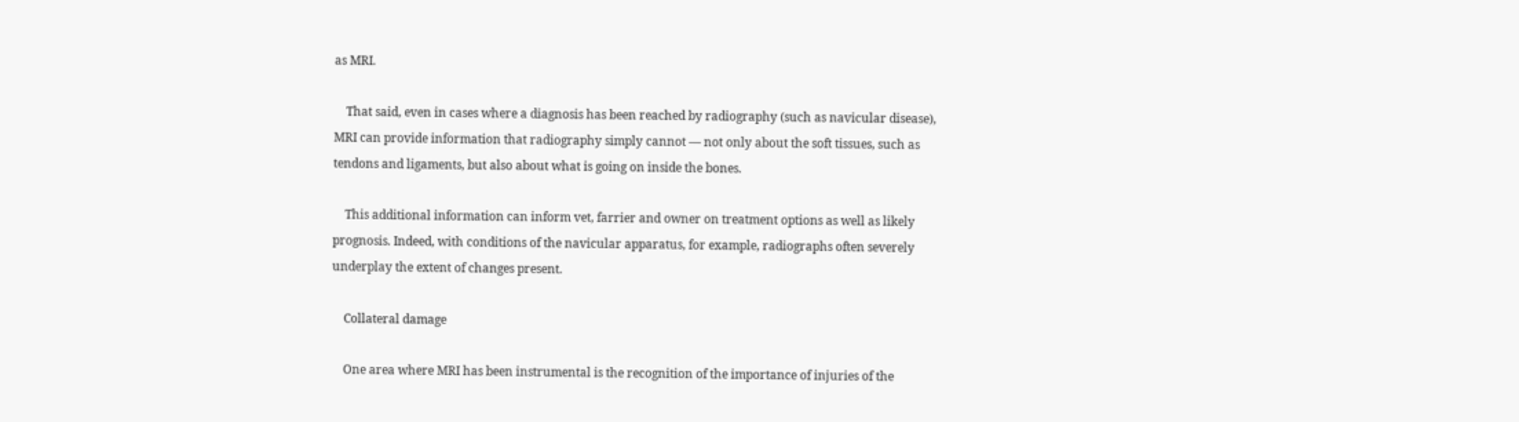as MRI.

    That said, even in cases where a diagnosis has been reached by radiography (such as navicular disease), MRI can provide information that radiography simply cannot — not only about the soft tissues, such as tendons and ligaments, but also about what is going on inside the bones.

    This additional information can inform vet, farrier and owner on treatment options as well as likely prognosis. Indeed, with conditions of the navicular apparatus, for example, radiographs often severely underplay the extent of changes present.

    Collateral damage

    One area where MRI has been instrumental is the recognition of the importance of injuries of the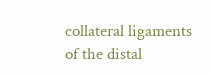collateral ligaments of the distal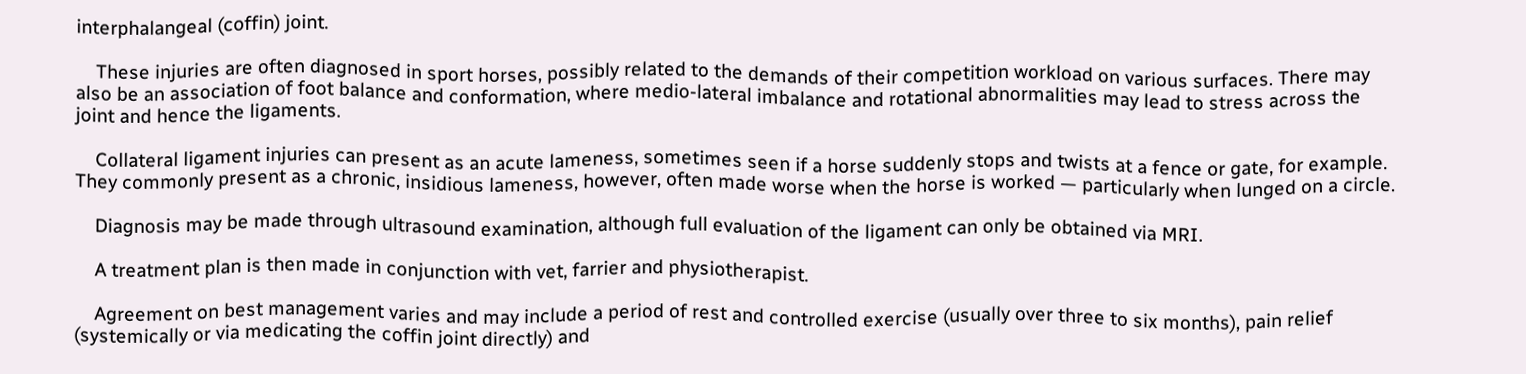interphalangeal (coffin) joint.

    These injuries are often diagnosed in sport horses, possibly related to the demands of their competition workload on various surfaces. There may also be an association of foot balance and conformation, where medio-lateral imbalance and rotational abnormalities may lead to stress across the joint and hence the ligaments.

    Collateral ligament injuries can present as an acute lameness, sometimes seen if a horse suddenly stops and twists at a fence or gate, for example. They commonly present as a chronic, insidious lameness, however, often made worse when the horse is worked — particularly when lunged on a circle.

    Diagnosis may be made through ultrasound examination, although full evaluation of the ligament can only be obtained via MRI.

    A treatment plan is then made in conjunction with vet, farrier and physiotherapist.

    Agreement on best management varies and may include a period of rest and controlled exercise (usually over three to six months), pain relief (systemically or via medicating the coffin joint directly) and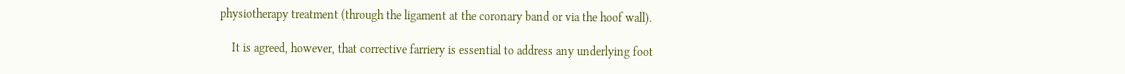physiotherapy treatment (through the ligament at the coronary band or via the hoof wall).

    It is agreed, however, that corrective farriery is essential to address any underlying foot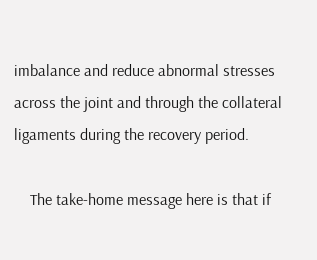imbalance and reduce abnormal stresses across the joint and through the collateral ligaments during the recovery period.

    The take-home message here is that if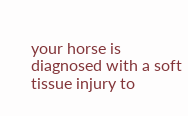your horse is diagnosed with a soft tissue injury to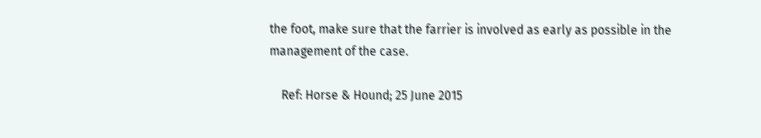the foot, make sure that the farrier is involved as early as possible in the management of the case.

    Ref: Horse & Hound; 25 June 2015